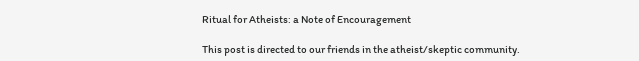Ritual for Atheists: a Note of Encouragement

This post is directed to our friends in the atheist/skeptic community.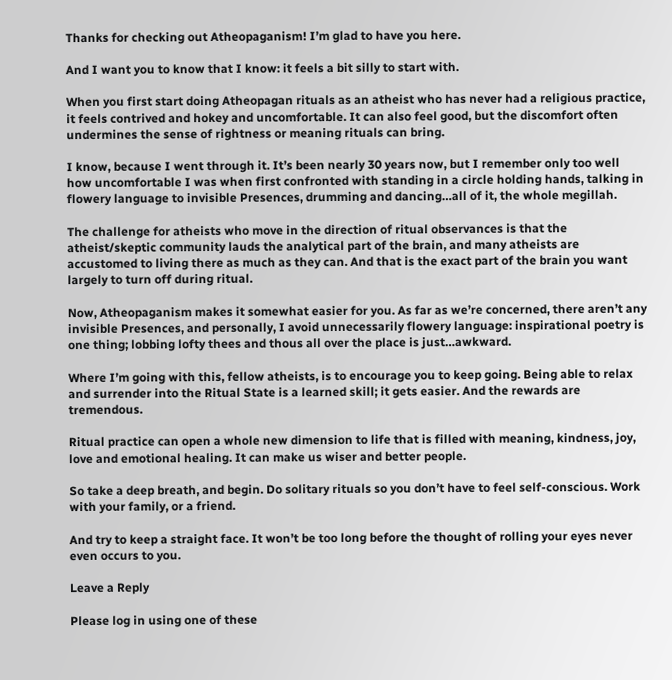Thanks for checking out Atheopaganism! I’m glad to have you here.

And I want you to know that I know: it feels a bit silly to start with.

When you first start doing Atheopagan rituals as an atheist who has never had a religious practice, it feels contrived and hokey and uncomfortable. It can also feel good, but the discomfort often undermines the sense of rightness or meaning rituals can bring.

I know, because I went through it. It’s been nearly 30 years now, but I remember only too well how uncomfortable I was when first confronted with standing in a circle holding hands, talking in flowery language to invisible Presences, drumming and dancing…all of it, the whole megillah.

The challenge for atheists who move in the direction of ritual observances is that the atheist/skeptic community lauds the analytical part of the brain, and many atheists are accustomed to living there as much as they can. And that is the exact part of the brain you want largely to turn off during ritual.

Now, Atheopaganism makes it somewhat easier for you. As far as we’re concerned, there aren’t any invisible Presences, and personally, I avoid unnecessarily flowery language: inspirational poetry is one thing; lobbing lofty thees and thous all over the place is just…awkward.

Where I’m going with this, fellow atheists, is to encourage you to keep going. Being able to relax and surrender into the Ritual State is a learned skill; it gets easier. And the rewards are tremendous.

Ritual practice can open a whole new dimension to life that is filled with meaning, kindness, joy, love and emotional healing. It can make us wiser and better people.

So take a deep breath, and begin. Do solitary rituals so you don’t have to feel self-conscious. Work with your family, or a friend.

And try to keep a straight face. It won’t be too long before the thought of rolling your eyes never even occurs to you.

Leave a Reply

Please log in using one of these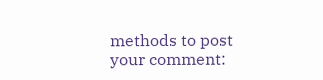methods to post your comment: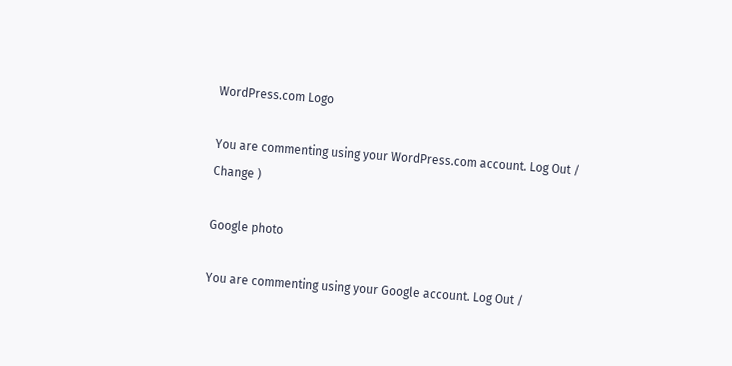WordPress.com Logo

You are commenting using your WordPress.com account. Log Out /  Change )

Google photo

You are commenting using your Google account. Log Out /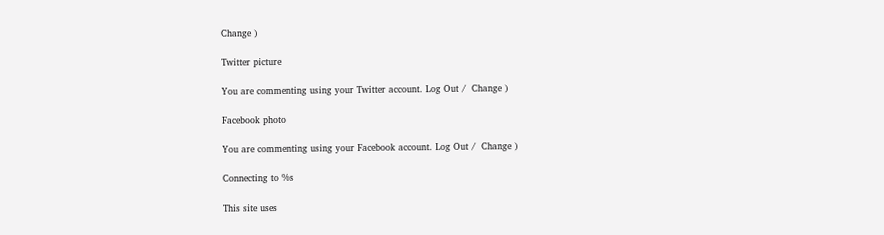Change )

Twitter picture

You are commenting using your Twitter account. Log Out /  Change )

Facebook photo

You are commenting using your Facebook account. Log Out /  Change )

Connecting to %s

This site uses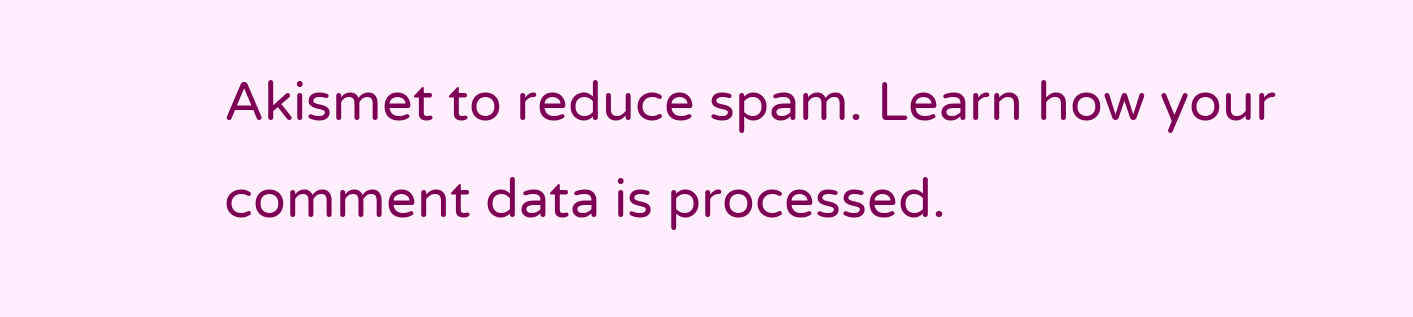Akismet to reduce spam. Learn how your comment data is processed.